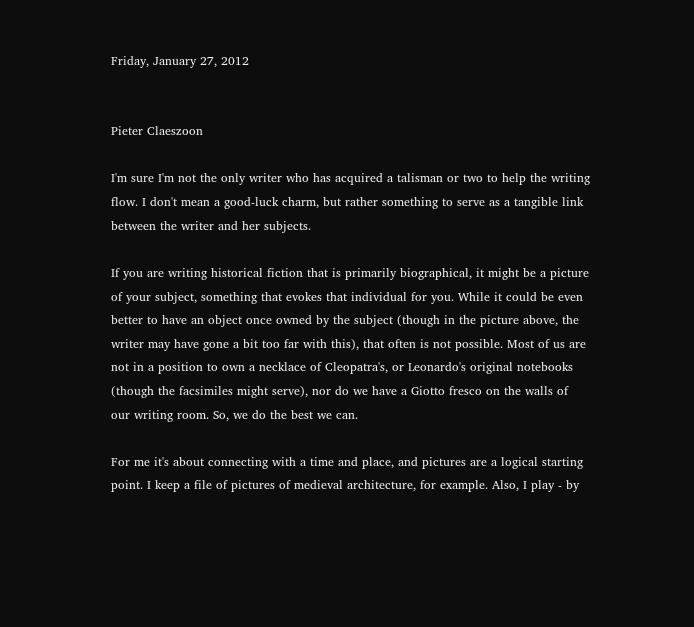Friday, January 27, 2012


Pieter Claeszoon

I'm sure I'm not the only writer who has acquired a talisman or two to help the writing flow. I don't mean a good-luck charm, but rather something to serve as a tangible link between the writer and her subjects.

If you are writing historical fiction that is primarily biographical, it might be a picture of your subject, something that evokes that individual for you. While it could be even better to have an object once owned by the subject (though in the picture above, the writer may have gone a bit too far with this), that often is not possible. Most of us are not in a position to own a necklace of Cleopatra's, or Leonardo's original notebooks (though the facsimiles might serve), nor do we have a Giotto fresco on the walls of our writing room. So, we do the best we can.

For me it's about connecting with a time and place, and pictures are a logical starting point. I keep a file of pictures of medieval architecture, for example. Also, I play - by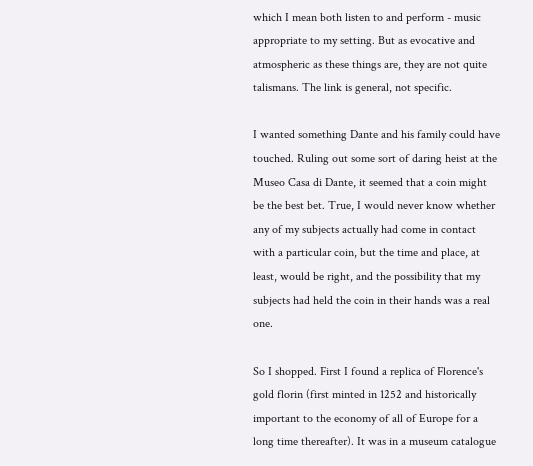which I mean both listen to and perform - music appropriate to my setting. But as evocative and atmospheric as these things are, they are not quite talismans. The link is general, not specific.

I wanted something Dante and his family could have touched. Ruling out some sort of daring heist at the Museo Casa di Dante, it seemed that a coin might be the best bet. True, I would never know whether any of my subjects actually had come in contact with a particular coin, but the time and place, at least, would be right, and the possibility that my subjects had held the coin in their hands was a real one.

So I shopped. First I found a replica of Florence's gold florin (first minted in 1252 and historically important to the economy of all of Europe for a long time thereafter). It was in a museum catalogue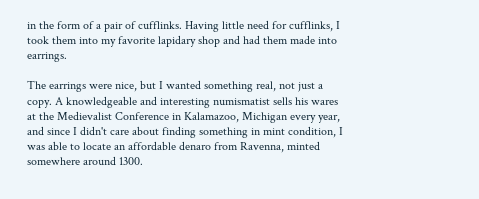in the form of a pair of cufflinks. Having little need for cufflinks, I took them into my favorite lapidary shop and had them made into earrings.

The earrings were nice, but I wanted something real, not just a copy. A knowledgeable and interesting numismatist sells his wares at the Medievalist Conference in Kalamazoo, Michigan every year, and since I didn't care about finding something in mint condition, I was able to locate an affordable denaro from Ravenna, minted somewhere around 1300.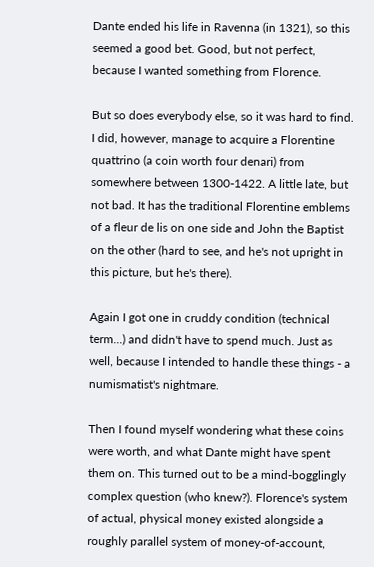Dante ended his life in Ravenna (in 1321), so this seemed a good bet. Good, but not perfect, because I wanted something from Florence.

But so does everybody else, so it was hard to find. I did, however, manage to acquire a Florentine quattrino (a coin worth four denari) from somewhere between 1300-1422. A little late, but not bad. It has the traditional Florentine emblems of a fleur de lis on one side and John the Baptist on the other (hard to see, and he's not upright in this picture, but he's there).

Again I got one in cruddy condition (technical term...) and didn't have to spend much. Just as well, because I intended to handle these things - a numismatist's nightmare.

Then I found myself wondering what these coins were worth, and what Dante might have spent them on. This turned out to be a mind-bogglingly complex question (who knew?). Florence's system of actual, physical money existed alongside a roughly parallel system of money-of-account,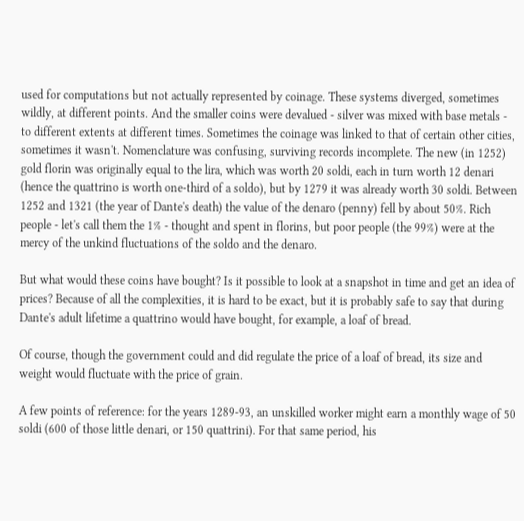used for computations but not actually represented by coinage. These systems diverged, sometimes wildly, at different points. And the smaller coins were devalued - silver was mixed with base metals - to different extents at different times. Sometimes the coinage was linked to that of certain other cities, sometimes it wasn't. Nomenclature was confusing, surviving records incomplete. The new (in 1252) gold florin was originally equal to the lira, which was worth 20 soldi, each in turn worth 12 denari (hence the quattrino is worth one-third of a soldo), but by 1279 it was already worth 30 soldi. Between 1252 and 1321 (the year of Dante's death) the value of the denaro (penny) fell by about 50%. Rich people - let's call them the 1% - thought and spent in florins, but poor people (the 99%) were at the mercy of the unkind fluctuations of the soldo and the denaro.

But what would these coins have bought? Is it possible to look at a snapshot in time and get an idea of prices? Because of all the complexities, it is hard to be exact, but it is probably safe to say that during Dante's adult lifetime a quattrino would have bought, for example, a loaf of bread.

Of course, though the government could and did regulate the price of a loaf of bread, its size and weight would fluctuate with the price of grain.

A few points of reference: for the years 1289-93, an unskilled worker might earn a monthly wage of 50 soldi (600 of those little denari, or 150 quattrini). For that same period, his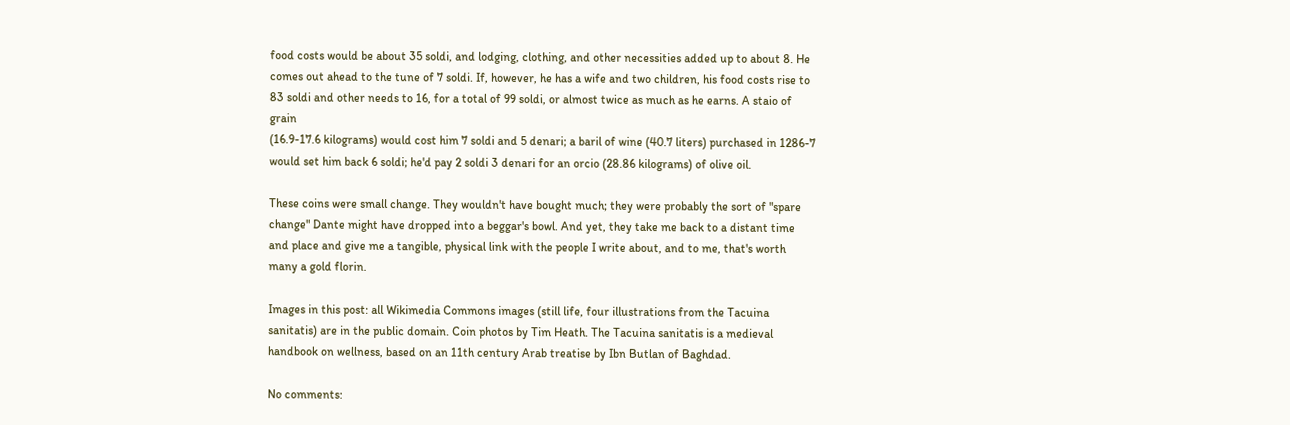food costs would be about 35 soldi, and lodging, clothing, and other necessities added up to about 8. He
comes out ahead to the tune of 7 soldi. If, however, he has a wife and two children, his food costs rise to 83 soldi and other needs to 16, for a total of 99 soldi, or almost twice as much as he earns. A staio of grain
(16.9-17.6 kilograms) would cost him 7 soldi and 5 denari; a baril of wine (40.7 liters) purchased in 1286-7 would set him back 6 soldi; he'd pay 2 soldi 3 denari for an orcio (28.86 kilograms) of olive oil.

These coins were small change. They wouldn't have bought much; they were probably the sort of "spare change" Dante might have dropped into a beggar's bowl. And yet, they take me back to a distant time and place and give me a tangible, physical link with the people I write about, and to me, that's worth many a gold florin.

Images in this post: all Wikimedia Commons images (still life, four illustrations from the Tacuina sanitatis) are in the public domain. Coin photos by Tim Heath. The Tacuina sanitatis is a medieval handbook on wellness, based on an 11th century Arab treatise by Ibn Butlan of Baghdad.

No comments: